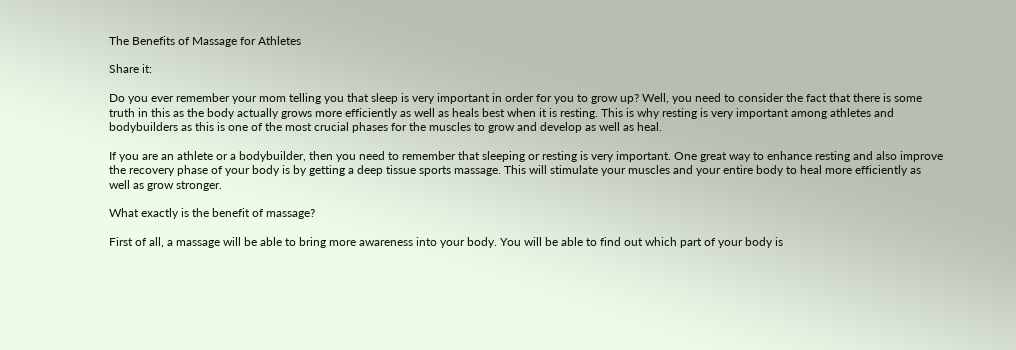The Benefits of Massage for Athletes

Share it:

Do you ever remember your mom telling you that sleep is very important in order for you to grow up? Well, you need to consider the fact that there is some truth in this as the body actually grows more efficiently as well as heals best when it is resting. This is why resting is very important among athletes and bodybuilders as this is one of the most crucial phases for the muscles to grow and develop as well as heal.

If you are an athlete or a bodybuilder, then you need to remember that sleeping or resting is very important. One great way to enhance resting and also improve the recovery phase of your body is by getting a deep tissue sports massage. This will stimulate your muscles and your entire body to heal more efficiently as well as grow stronger.

What exactly is the benefit of massage?

First of all, a massage will be able to bring more awareness into your body. You will be able to find out which part of your body is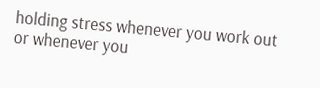holding stress whenever you work out or whenever you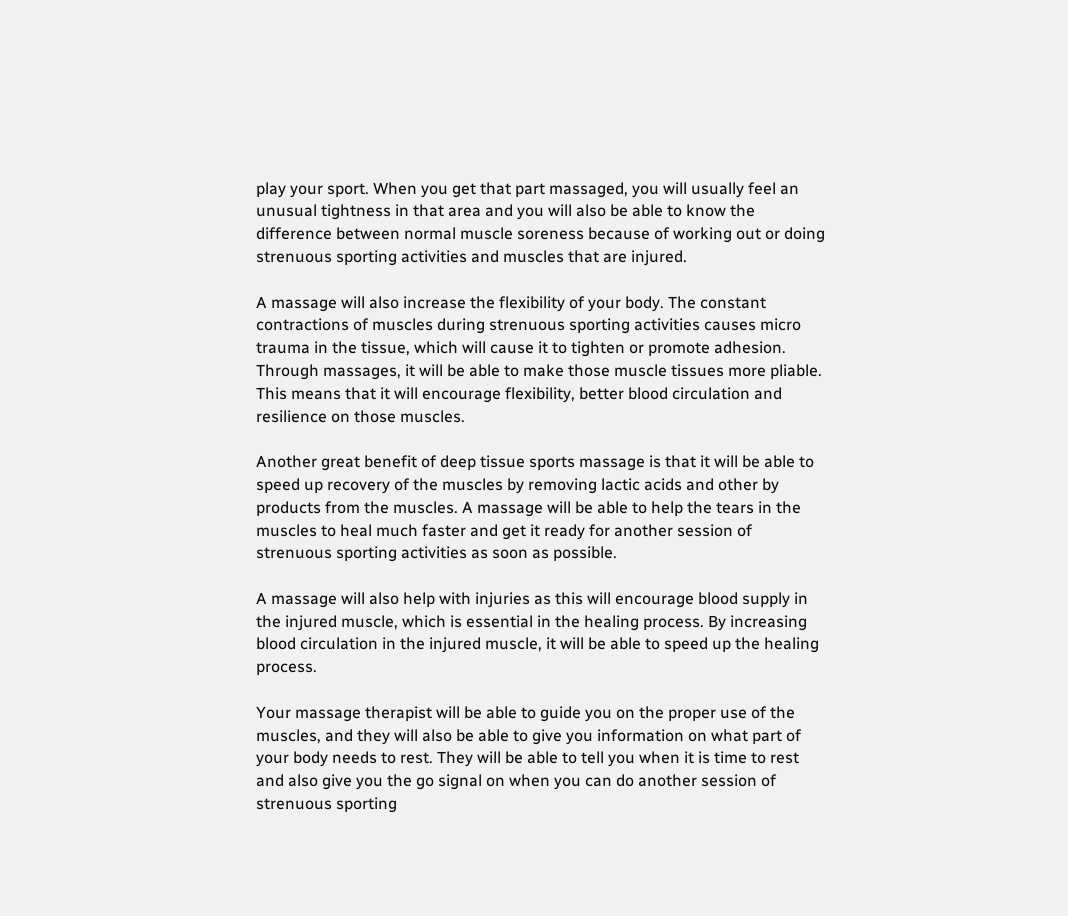play your sport. When you get that part massaged, you will usually feel an unusual tightness in that area and you will also be able to know the difference between normal muscle soreness because of working out or doing strenuous sporting activities and muscles that are injured.

A massage will also increase the flexibility of your body. The constant contractions of muscles during strenuous sporting activities causes micro trauma in the tissue, which will cause it to tighten or promote adhesion. Through massages, it will be able to make those muscle tissues more pliable. This means that it will encourage flexibility, better blood circulation and resilience on those muscles.

Another great benefit of deep tissue sports massage is that it will be able to speed up recovery of the muscles by removing lactic acids and other by products from the muscles. A massage will be able to help the tears in the muscles to heal much faster and get it ready for another session of strenuous sporting activities as soon as possible.

A massage will also help with injuries as this will encourage blood supply in the injured muscle, which is essential in the healing process. By increasing blood circulation in the injured muscle, it will be able to speed up the healing process.

Your massage therapist will be able to guide you on the proper use of the muscles, and they will also be able to give you information on what part of your body needs to rest. They will be able to tell you when it is time to rest and also give you the go signal on when you can do another session of strenuous sporting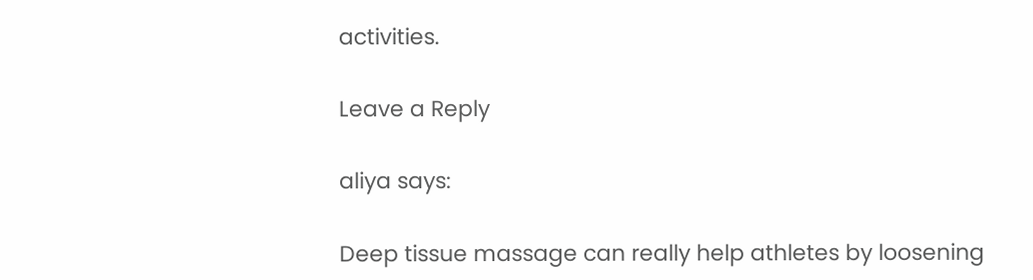activities.

Leave a Reply

aliya says:

Deep tissue massage can really help athletes by loosening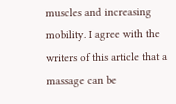muscles and increasing mobility. I agree with the writers of this article that a massage can be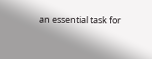an essential task for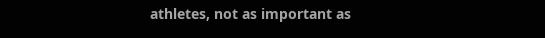athletes, not as important as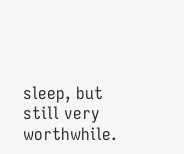sleep, but still very worthwhile.